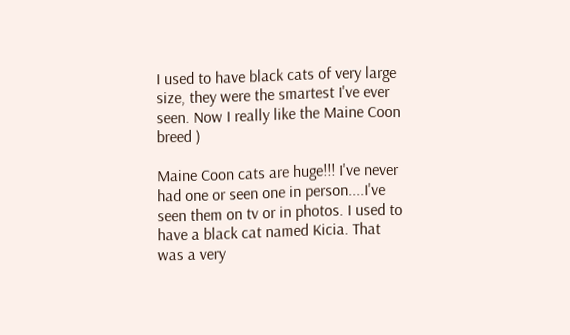I used to have black cats of very large size, they were the smartest I've ever seen. Now I really like the Maine Coon breed )

Maine Coon cats are huge!!! I've never had one or seen one in person....I've seen them on tv or in photos. I used to have a black cat named Kicia. That was a very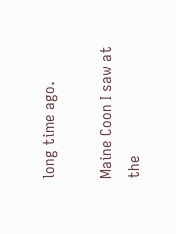long time ago.

Maine Coon I saw at the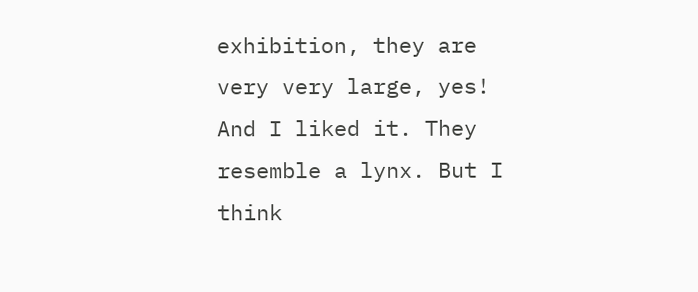exhibition, they are very very large, yes! And I liked it. They resemble a lynx. But I think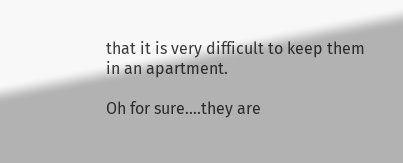that it is very difficult to keep them in an apartment.

Oh for sure....they are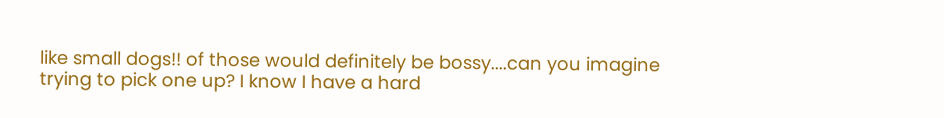like small dogs!! of those would definitely be bossy....can you imagine trying to pick one up? I know I have a hard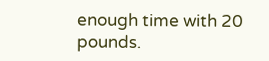enough time with 20 pounds.